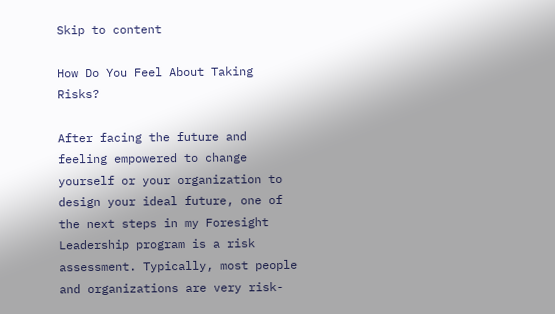Skip to content

How Do You Feel About Taking Risks?

After facing the future and feeling empowered to change yourself or your organization to design your ideal future, one of the next steps in my Foresight Leadership program is a risk assessment. Typically, most people and organizations are very risk-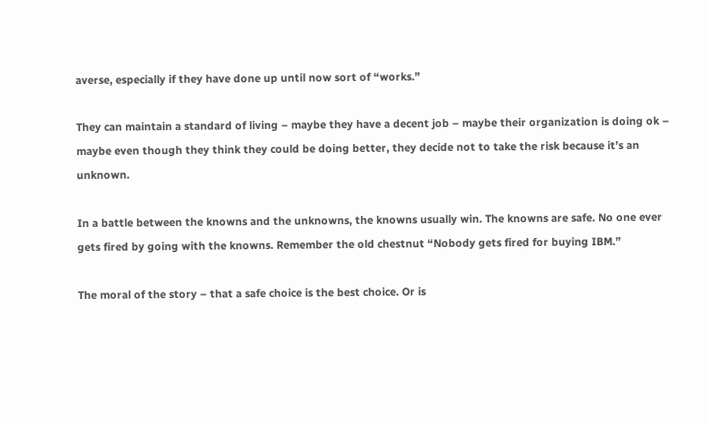averse, especially if they have done up until now sort of “works.”

They can maintain a standard of living – maybe they have a decent job – maybe their organization is doing ok – maybe even though they think they could be doing better, they decide not to take the risk because it’s an unknown.

In a battle between the knowns and the unknowns, the knowns usually win. The knowns are safe. No one ever gets fired by going with the knowns. Remember the old chestnut “Nobody gets fired for buying IBM.”

The moral of the story – that a safe choice is the best choice. Or is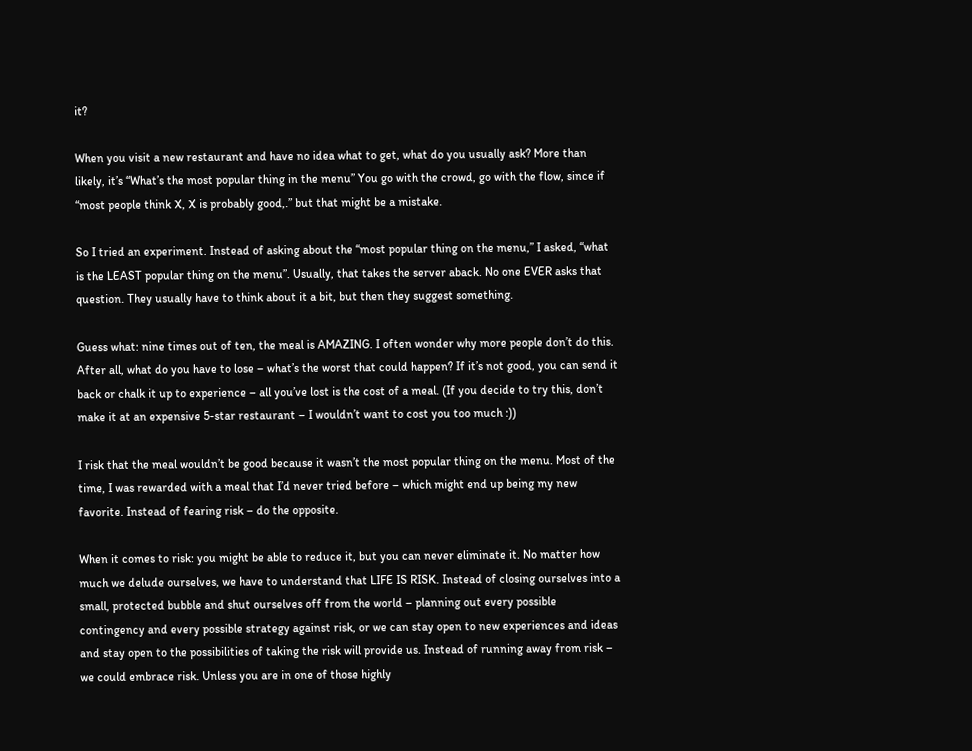it?

When you visit a new restaurant and have no idea what to get, what do you usually ask? More than likely, it’s “What’s the most popular thing in the menu” You go with the crowd, go with the flow, since if “most people think X, X is probably good,.” but that might be a mistake.

So I tried an experiment. Instead of asking about the “most popular thing on the menu,” I asked, “what is the LEAST popular thing on the menu”. Usually, that takes the server aback. No one EVER asks that question. They usually have to think about it a bit, but then they suggest something.

Guess what: nine times out of ten, the meal is AMAZING. I often wonder why more people don’t do this. After all, what do you have to lose – what’s the worst that could happen? If it’s not good, you can send it back or chalk it up to experience – all you’ve lost is the cost of a meal. (If you decide to try this, don’t make it at an expensive 5-star restaurant – I wouldn’t want to cost you too much :))

I risk that the meal wouldn’t be good because it wasn’t the most popular thing on the menu. Most of the time, I was rewarded with a meal that I’d never tried before – which might end up being my new favorite. Instead of fearing risk – do the opposite.

When it comes to risk: you might be able to reduce it, but you can never eliminate it. No matter how much we delude ourselves, we have to understand that LIFE IS RISK. Instead of closing ourselves into a small, protected bubble and shut ourselves off from the world – planning out every possible contingency and every possible strategy against risk, or we can stay open to new experiences and ideas and stay open to the possibilities of taking the risk will provide us. Instead of running away from risk – we could embrace risk. Unless you are in one of those highly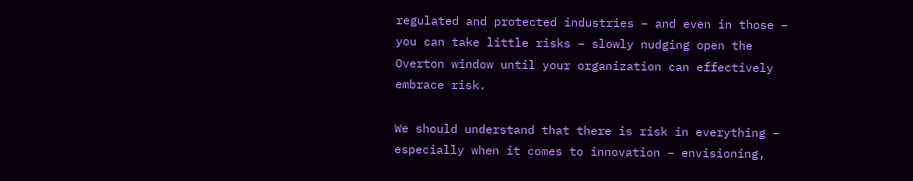regulated and protected industries – and even in those – you can take little risks – slowly nudging open the Overton window until your organization can effectively embrace risk.

We should understand that there is risk in everything – especially when it comes to innovation – envisioning,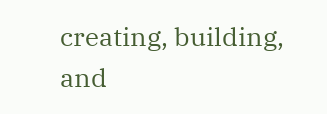creating, building, and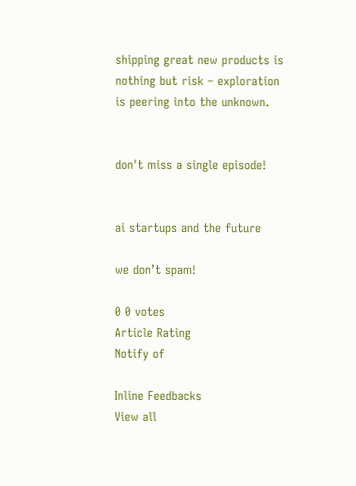shipping great new products is nothing but risk – exploration is peering into the unknown.


don't miss a single episode!


ai startups and the future

we don’t spam!

0 0 votes
Article Rating
Notify of

Inline Feedbacks
View all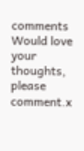comments
Would love your thoughts, please comment.x